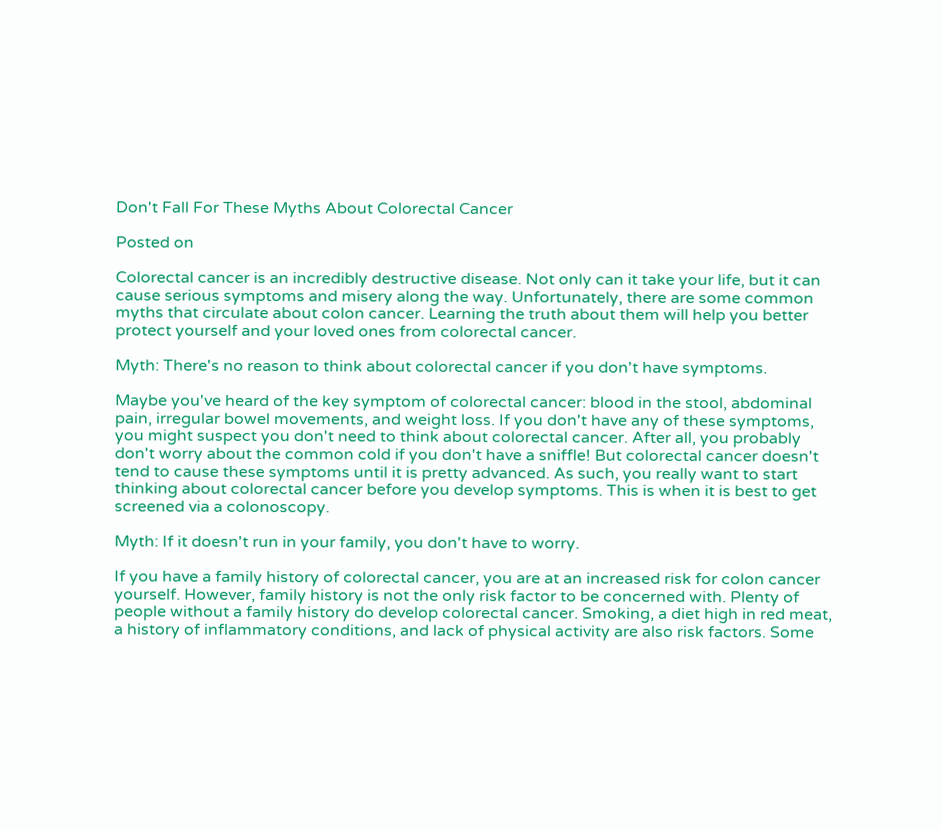Don't Fall For These Myths About Colorectal Cancer

Posted on

Colorectal cancer is an incredibly destructive disease. Not only can it take your life, but it can cause serious symptoms and misery along the way. Unfortunately, there are some common myths that circulate about colon cancer. Learning the truth about them will help you better protect yourself and your loved ones from colorectal cancer.

Myth: There's no reason to think about colorectal cancer if you don't have symptoms.

Maybe you've heard of the key symptom of colorectal cancer: blood in the stool, abdominal pain, irregular bowel movements, and weight loss. If you don't have any of these symptoms, you might suspect you don't need to think about colorectal cancer. After all, you probably don't worry about the common cold if you don't have a sniffle! But colorectal cancer doesn't tend to cause these symptoms until it is pretty advanced. As such, you really want to start thinking about colorectal cancer before you develop symptoms. This is when it is best to get screened via a colonoscopy.

Myth: If it doesn't run in your family, you don't have to worry.

If you have a family history of colorectal cancer, you are at an increased risk for colon cancer yourself. However, family history is not the only risk factor to be concerned with. Plenty of people without a family history do develop colorectal cancer. Smoking, a diet high in red meat, a history of inflammatory conditions, and lack of physical activity are also risk factors. Some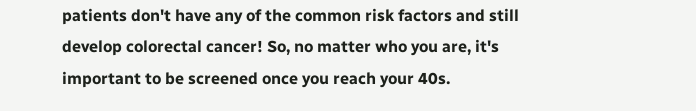patients don't have any of the common risk factors and still develop colorectal cancer! So, no matter who you are, it's important to be screened once you reach your 40s.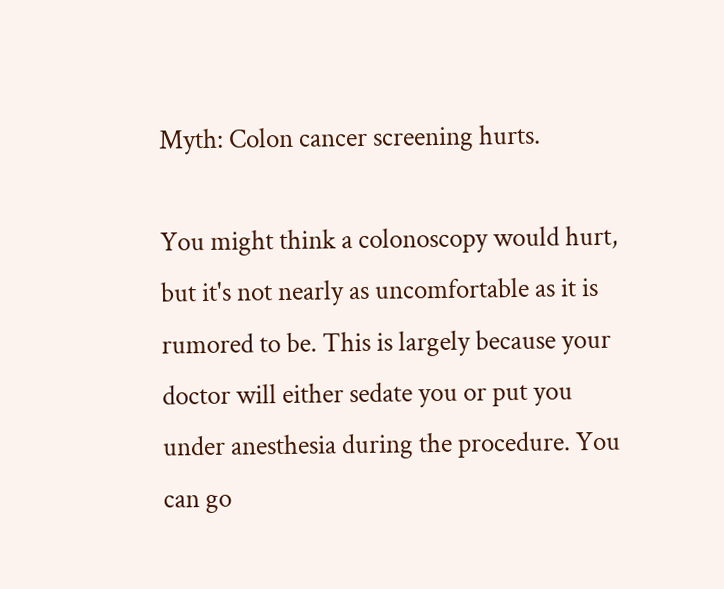Myth: Colon cancer screening hurts.

You might think a colonoscopy would hurt, but it's not nearly as uncomfortable as it is rumored to be. This is largely because your doctor will either sedate you or put you under anesthesia during the procedure. You can go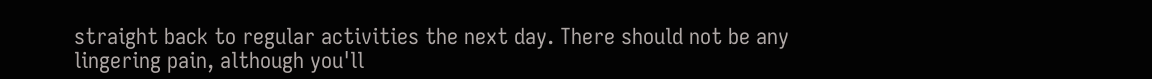straight back to regular activities the next day. There should not be any lingering pain, although you'll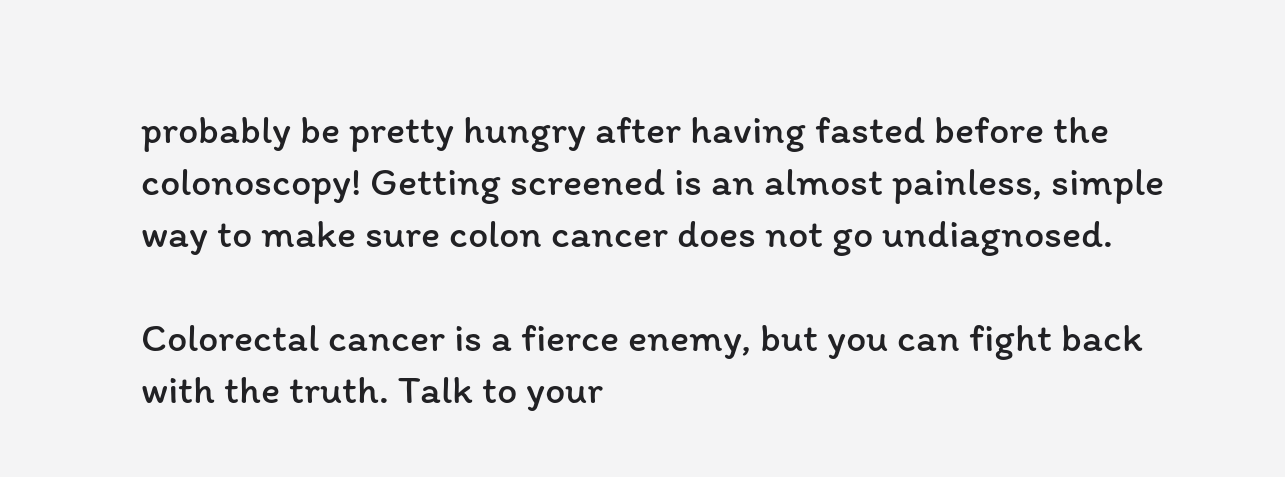probably be pretty hungry after having fasted before the colonoscopy! Getting screened is an almost painless, simple way to make sure colon cancer does not go undiagnosed.

Colorectal cancer is a fierce enemy, but you can fight back with the truth. Talk to your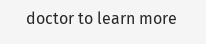doctor to learn more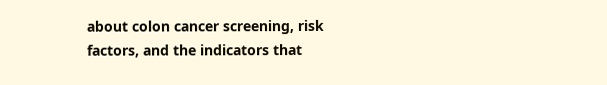about colon cancer screening, risk factors, and the indicators that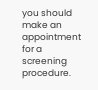you should make an appointment for a screening procedure.